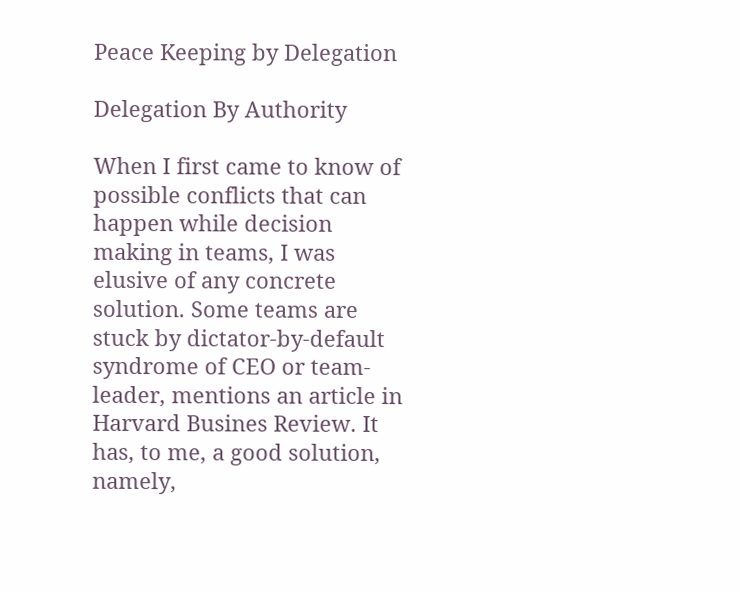Peace Keeping by Delegation

Delegation By Authority

When I first came to know of possible conflicts that can happen while decision making in teams, I was elusive of any concrete solution. Some teams are stuck by dictator-by-default syndrome of CEO or team-leader, mentions an article in Harvard Busines Review. It has, to me, a good solution, namely,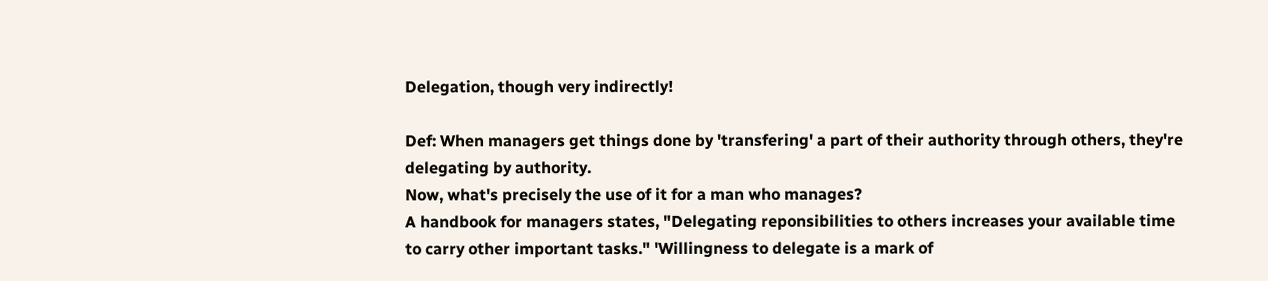Delegation, though very indirectly!

Def: When managers get things done by 'transfering' a part of their authority through others, they're delegating by authority.
Now, what's precisely the use of it for a man who manages?
A handbook for managers states, "Delegating reponsibilities to others increases your available time to carry other important tasks." 'Willingness to delegate is a mark of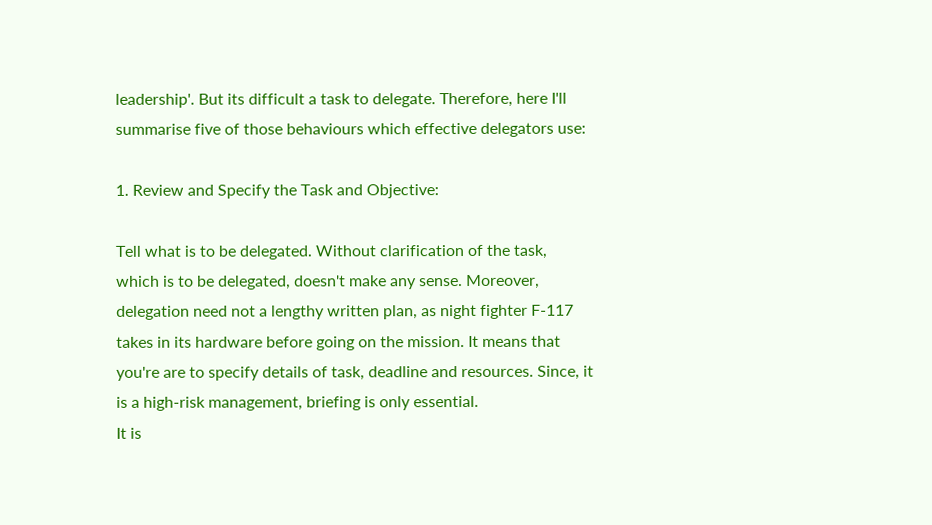leadership'. But its difficult a task to delegate. Therefore, here I'll summarise five of those behaviours which effective delegators use:

1. Review and Specify the Task and Objective:

Tell what is to be delegated. Without clarification of the task, which is to be delegated, doesn't make any sense. Moreover, delegation need not a lengthy written plan, as night fighter F-117 takes in its hardware before going on the mission. It means that you're are to specify details of task, deadline and resources. Since, it is a high-risk management, briefing is only essential.
It is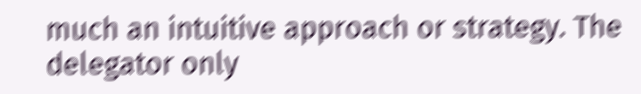much an intuitive approach or strategy. The delegator only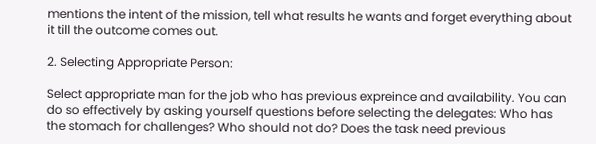mentions the intent of the mission, tell what results he wants and forget everything about it till the outcome comes out.

2. Selecting Appropriate Person:

Select appropriate man for the job who has previous expreince and availability. You can do so effectively by asking yourself questions before selecting the delegates: Who has the stomach for challenges? Who should not do? Does the task need previous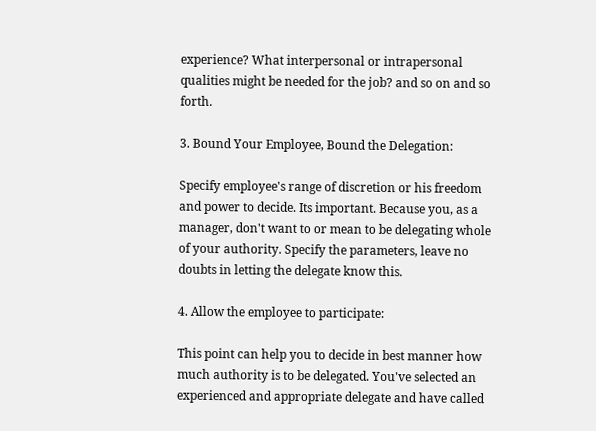experience? What interpersonal or intrapersonal qualities might be needed for the job? and so on and so forth.

3. Bound Your Employee, Bound the Delegation:

Specify employee's range of discretion or his freedom and power to decide. Its important. Because you, as a manager, don't want to or mean to be delegating whole of your authority. Specify the parameters, leave no doubts in letting the delegate know this.

4. Allow the employee to participate:

This point can help you to decide in best manner how much authority is to be delegated. You've selected an experienced and appropriate delegate and have called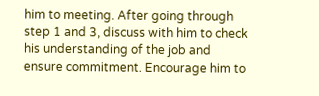him to meeting. After going through step 1 and 3, discuss with him to check his understanding of the job and ensure commitment. Encourage him to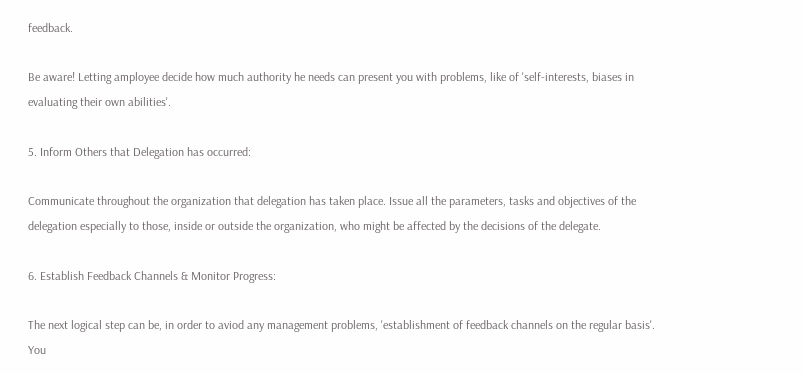feedback.

Be aware! Letting amployee decide how much authority he needs can present you with problems, like of 'self-interests, biases in evaluating their own abilities'.

5. Inform Others that Delegation has occurred:

Communicate throughout the organization that delegation has taken place. Issue all the parameters, tasks and objectives of the delegation especially to those, inside or outside the organization, who might be affected by the decisions of the delegate.

6. Establish Feedback Channels & Monitor Progress:

The next logical step can be, in order to aviod any management problems, 'establishment of feedback channels on the regular basis'. You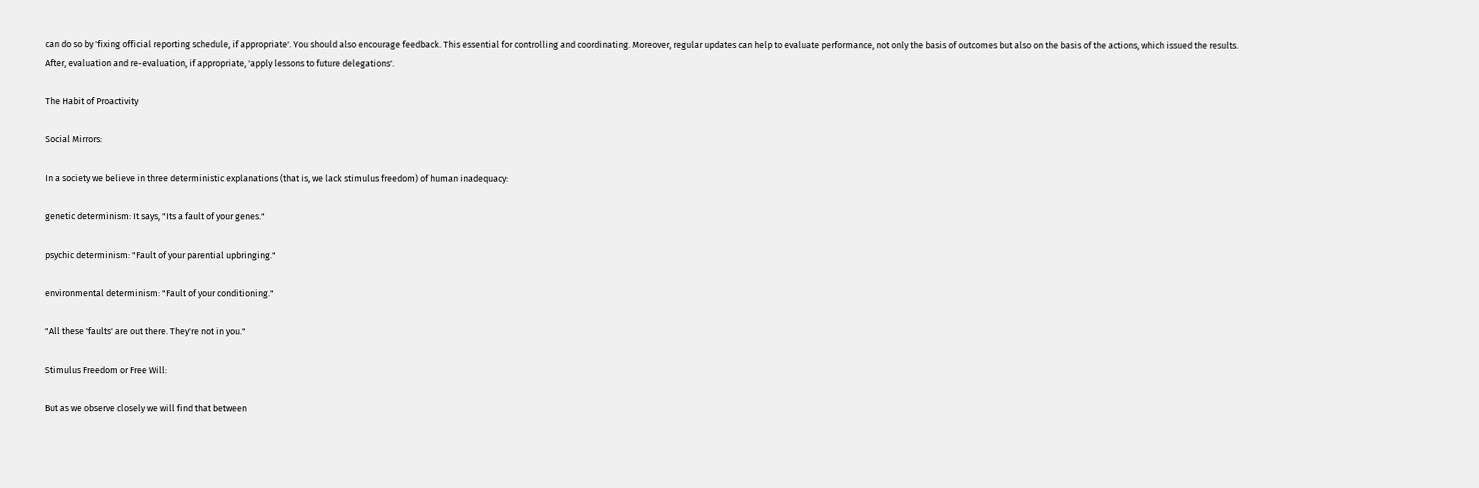can do so by 'fixing official reporting schedule, if appropriate'. You should also encourage feedback. This essential for controlling and coordinating. Moreover, regular updates can help to evaluate performance, not only the basis of outcomes but also on the basis of the actions, which issued the results. After, evaluation and re-evaluation, if appropriate, 'apply lessons to future delegations'.

The Habit of Proactivity

Social Mirrors:

In a society we believe in three deterministic explanations (that is, we lack stimulus freedom) of human inadequacy:

genetic determinism: It says, "Its a fault of your genes."

psychic determinism: "Fault of your parential upbringing."

environmental determinism: "Fault of your conditioning."

"All these 'faults' are out there. They're not in you."

Stimulus Freedom or Free Will:

But as we observe closely we will find that between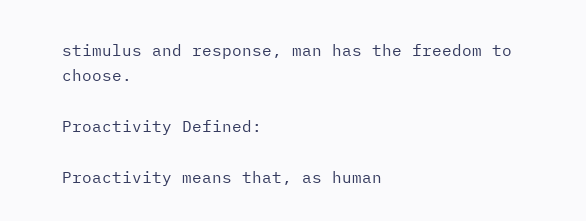stimulus and response, man has the freedom to choose.

Proactivity Defined:

Proactivity means that, as human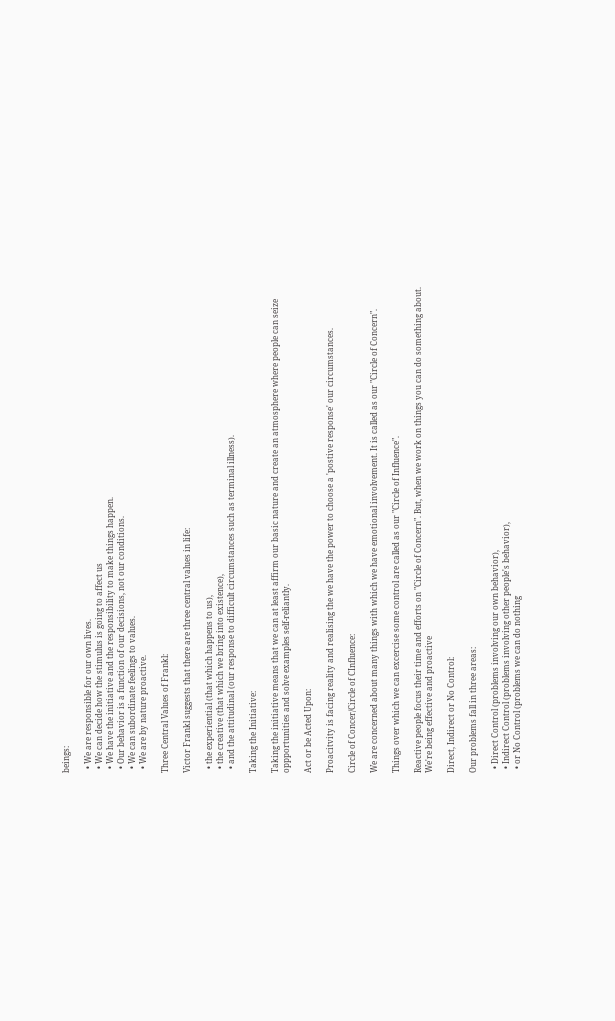beings:

  • We are responsible for our own lives.
  • We can decide how the stimulus is going to affect us
  • We have the initiative and the responsibility to make things happen.
  • Our behavior is a function of our decisions, not our conditions.
  • We can subordinate feelings to values.
  • We are by nature proactive.

Three Central Values of Frankl:

Victor Frankl suggests that there are three central values in life:

  • the experiential (that which happens to us),
  • the creative (that which we bring into existence),
  • and the attitudinal (our response to difficult circumstances such as terminal illness).

Taking the Initiative:

Taking the initiative means that we can at least affirm our basic nature and create an atmosphere where people can seize oppportunities and solve examples self-reliantly.

Act or be Acted Upon:

Proacitvity is facing reality and realising the we have the power to choose a 'postive response' our circumstances.

Circle of Concer/Circle of CInfluence:

We are concerned about many things with which we have emotional involvement. It is called as our "Circle of Concern".

Things over which we can excercise some control are called as our "Circle of Influence".

Reactive people focus their time and efforts on "Circle of Concern". But, when we work on things you can do something about. We're being effective and proactive

Direct, Indirect or No Control:

Our problems fall in three areas:

  • Direct Control (problems involving our own behavior),
  • Indirect Control (problems involving other people's behavior),
  • or No Control (problems we can do nothing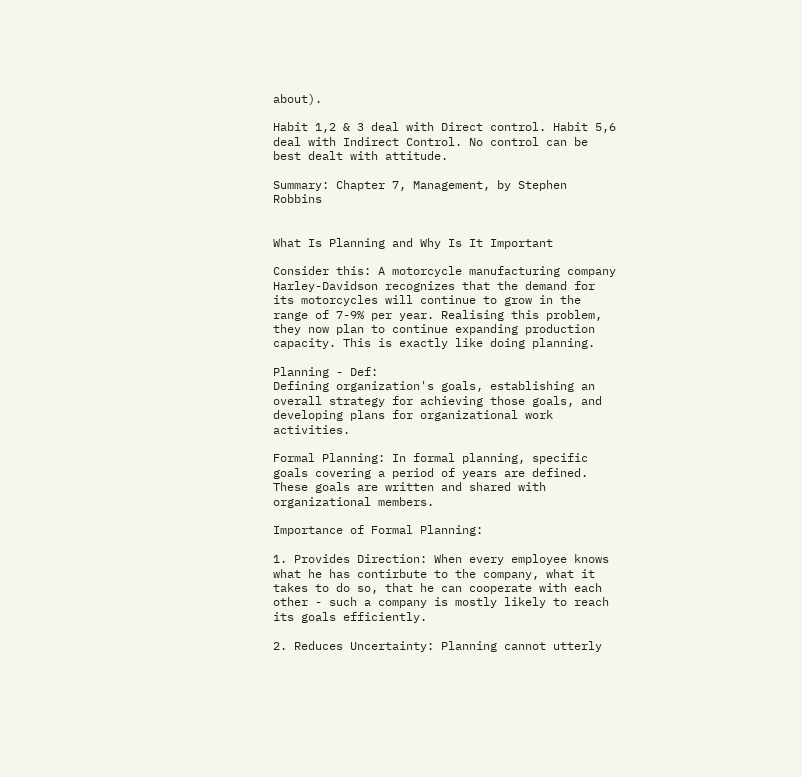about).

Habit 1,2 & 3 deal with Direct control. Habit 5,6 deal with Indirect Control. No control can be best dealt with attitude.

Summary: Chapter 7, Management, by Stephen Robbins


What Is Planning and Why Is It Important

Consider this: A motorcycle manufacturing company Harley-Davidson recognizes that the demand for its motorcycles will continue to grow in the range of 7-9% per year. Realising this problem, they now plan to continue expanding production capacity. This is exactly like doing planning.

Planning - Def:
Defining organization's goals, establishing an overall strategy for achieving those goals, and developing plans for organizational work activities.

Formal Planning: In formal planning, specific goals covering a period of years are defined. These goals are written and shared with organizational members.

Importance of Formal Planning:

1. Provides Direction: When every employee knows what he has contirbute to the company, what it takes to do so, that he can cooperate with each other - such a company is mostly likely to reach its goals efficiently.

2. Reduces Uncertainty: Planning cannot utterly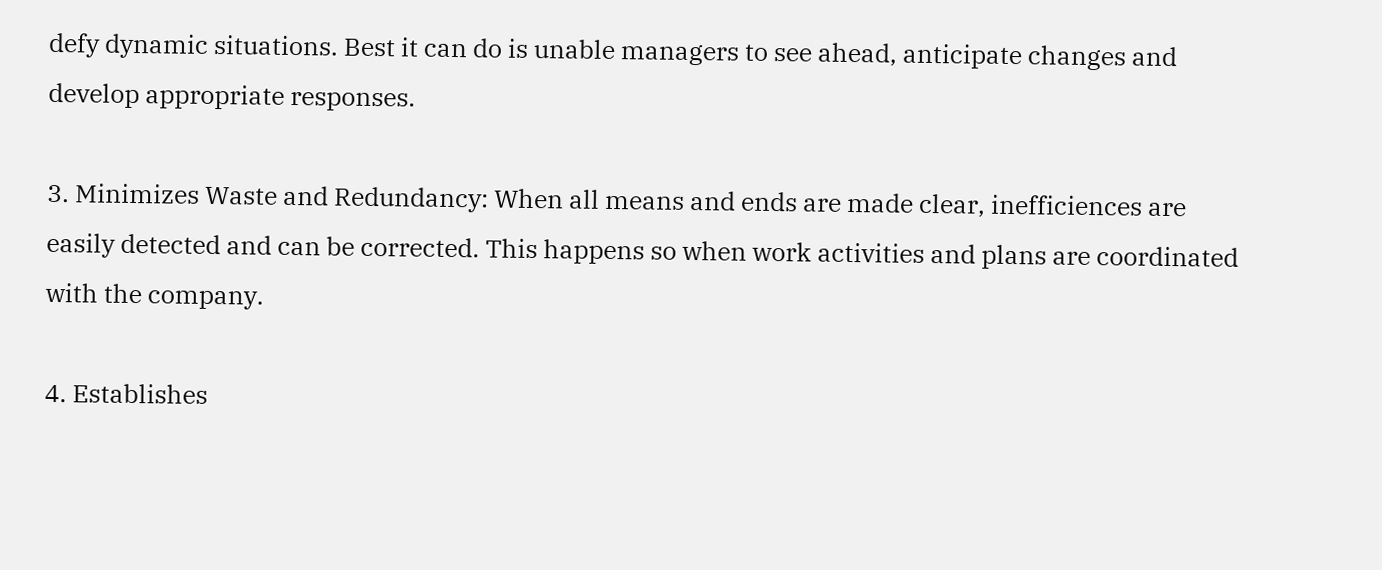defy dynamic situations. Best it can do is unable managers to see ahead, anticipate changes and develop appropriate responses.

3. Minimizes Waste and Redundancy: When all means and ends are made clear, inefficiences are
easily detected and can be corrected. This happens so when work activities and plans are coordinated with the company.

4. Establishes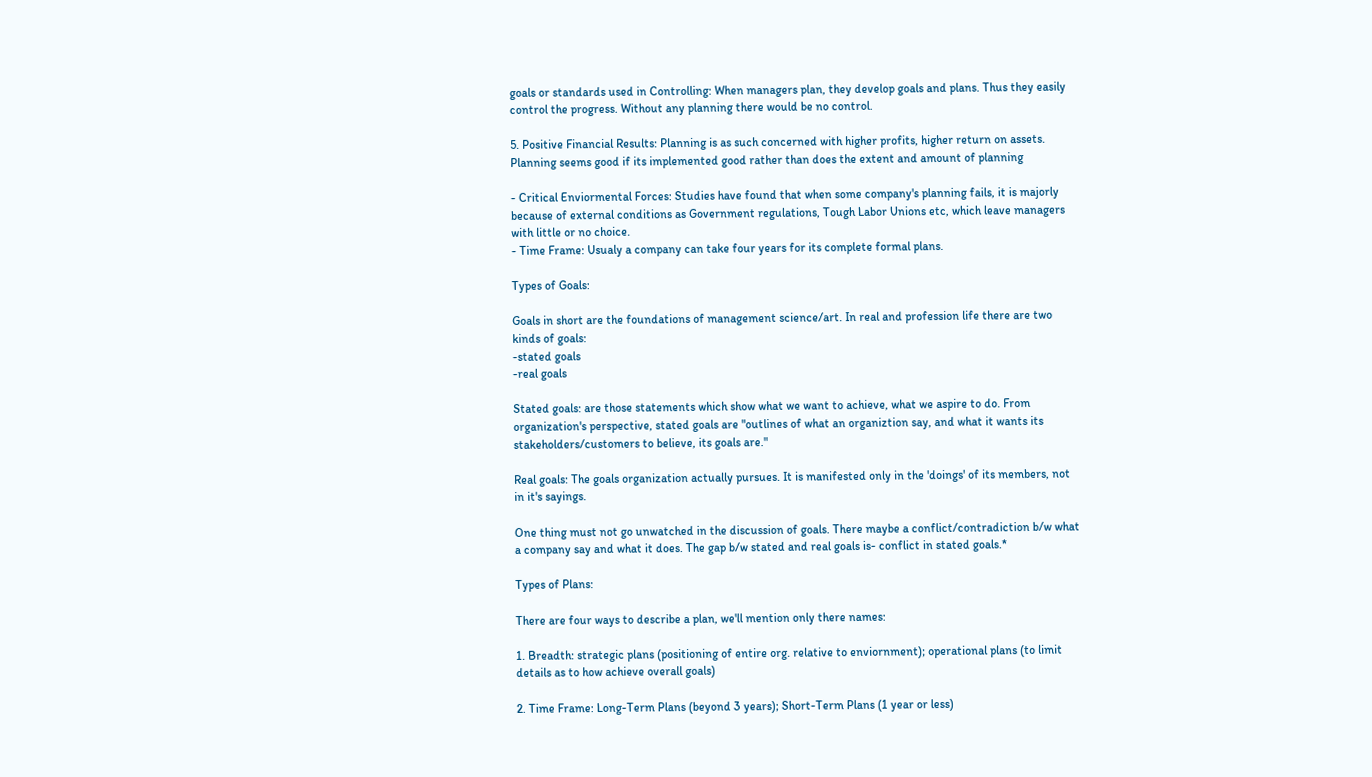goals or standards used in Controlling: When managers plan, they develop goals and plans. Thus they easily control the progress. Without any planning there would be no control.

5. Positive Financial Results: Planning is as such concerned with higher profits, higher return on assets. Planning seems good if its implemented good rather than does the extent and amount of planning

- Critical Enviormental Forces: Studies have found that when some company's planning fails, it is majorly because of external conditions as Government regulations, Tough Labor Unions etc, which leave managers with little or no choice.
- Time Frame: Usualy a company can take four years for its complete formal plans.

Types of Goals:

Goals in short are the foundations of management science/art. In real and profession life there are two kinds of goals:
-stated goals
-real goals

Stated goals: are those statements which show what we want to achieve, what we aspire to do. From organization's perspective, stated goals are "outlines of what an organiztion say, and what it wants its stakeholders/customers to believe, its goals are."

Real goals: The goals organization actually pursues. It is manifested only in the 'doings' of its members, not in it's sayings.

One thing must not go unwatched in the discussion of goals. There maybe a conflict/contradiction b/w what a company say and what it does. The gap b/w stated and real goals is- conflict in stated goals.*

Types of Plans:

There are four ways to describe a plan, we'll mention only there names:

1. Breadth: strategic plans (positioning of entire org. relative to enviornment); operational plans (to limit details as to how achieve overall goals)

2. Time Frame: Long-Term Plans (beyond 3 years); Short-Term Plans (1 year or less)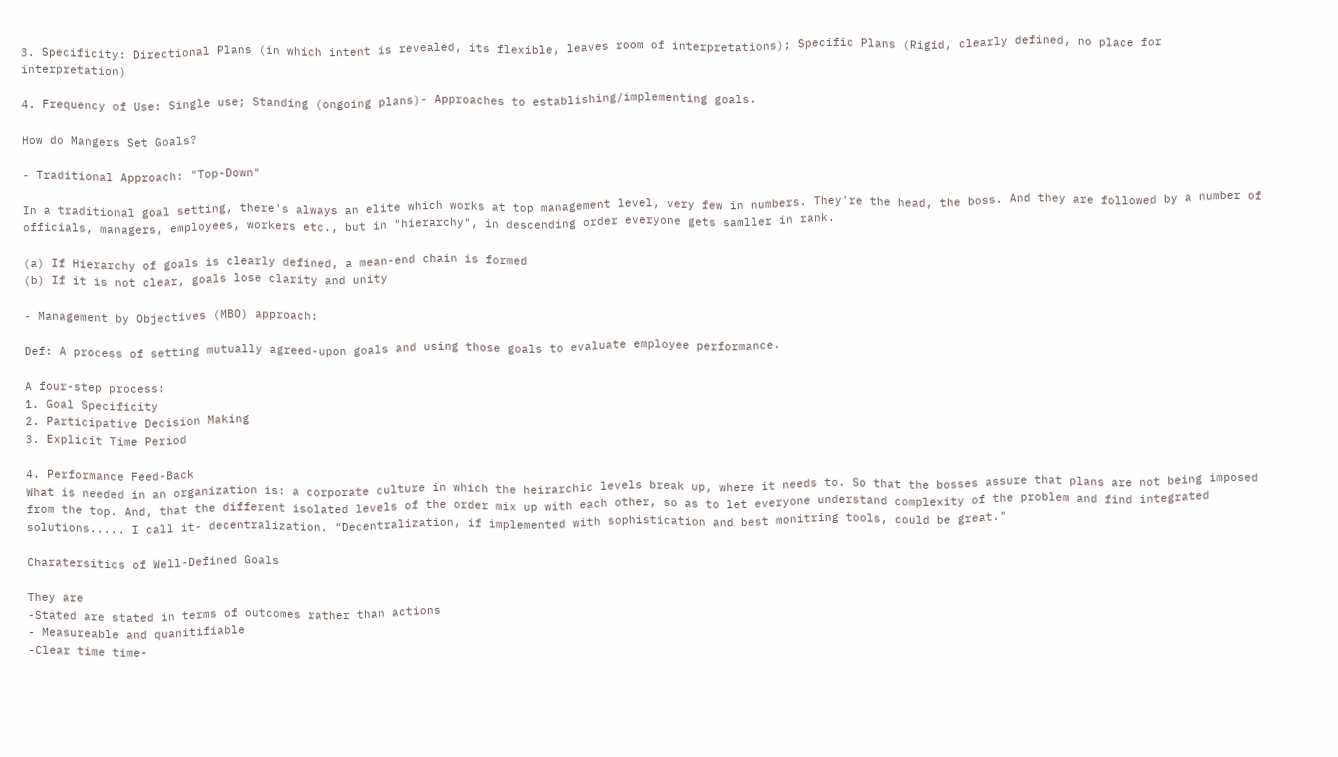3. Specificity: Directional Plans (in which intent is revealed, its flexible, leaves room of interpretations); Specific Plans (Rigid, clearly defined, no place for interpretation)

4. Frequency of Use: Single use; Standing (ongoing plans)- Approaches to establishing/implementing goals.

How do Mangers Set Goals?

- Traditional Approach: "Top-Down"

In a traditional goal setting, there's always an elite which works at top management level, very few in numbers. They're the head, the boss. And they are followed by a number of officials, managers, employees, workers etc., but in "hierarchy", in descending order everyone gets samller in rank.

(a) If Hierarchy of goals is clearly defined, a mean-end chain is formed
(b) If it is not clear, goals lose clarity and unity

- Management by Objectives (MBO) approach:

Def: A process of setting mutually agreed-upon goals and using those goals to evaluate employee performance.

A four-step process:
1. Goal Specificity
2. Participative Decision Making
3. Explicit Time Period

4. Performance Feed-Back
What is needed in an organization is: a corporate culture in which the heirarchic levels break up, where it needs to. So that the bosses assure that plans are not being imposed from the top. And, that the different isolated levels of the order mix up with each other, so as to let everyone understand complexity of the problem and find integrated solutions..... I call it- decentralization. "Decentralization, if implemented with sophistication and best monitring tools, could be great."

Charatersitics of Well-Defined Goals

They are
-Stated are stated in terms of outcomes rather than actions
- Measureable and quanitifiable
-Clear time time-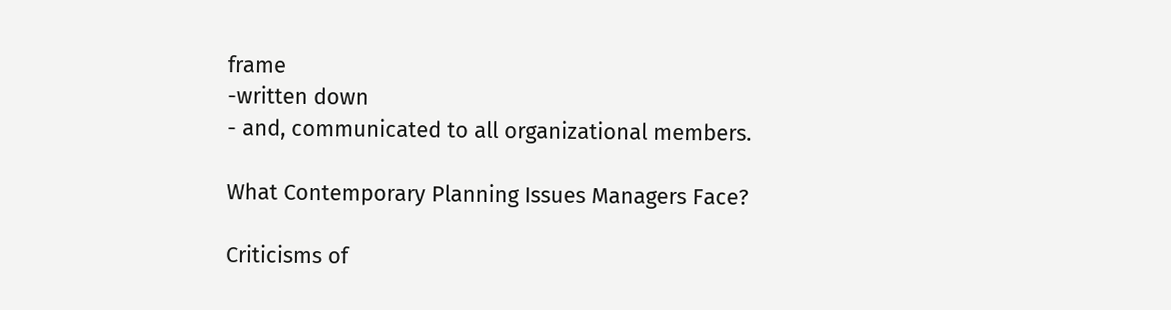frame
-written down
- and, communicated to all organizational members.

What Contemporary Planning Issues Managers Face?

Criticisms of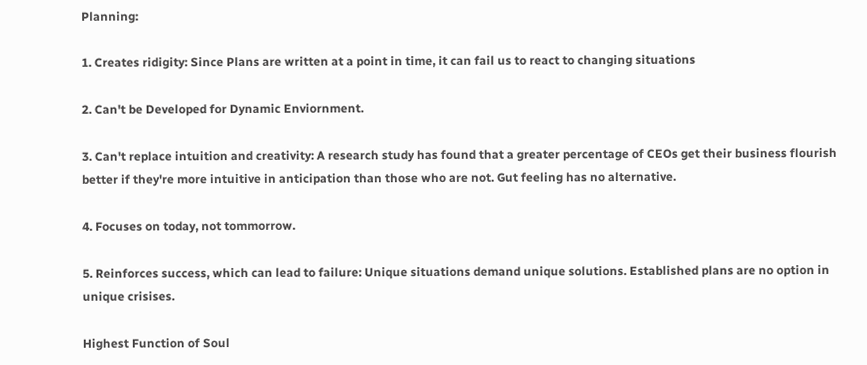Planning:

1. Creates ridigity: Since Plans are written at a point in time, it can fail us to react to changing situations

2. Can't be Developed for Dynamic Enviornment.

3. Can't replace intuition and creativity: A research study has found that a greater percentage of CEOs get their business flourish better if they're more intuitive in anticipation than those who are not. Gut feeling has no alternative.

4. Focuses on today, not tommorrow.

5. Reinforces success, which can lead to failure: Unique situations demand unique solutions. Established plans are no option in unique crisises.

Highest Function of Soul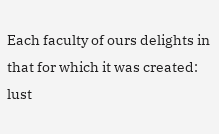Each faculty of ours delights in that for which it was created: lust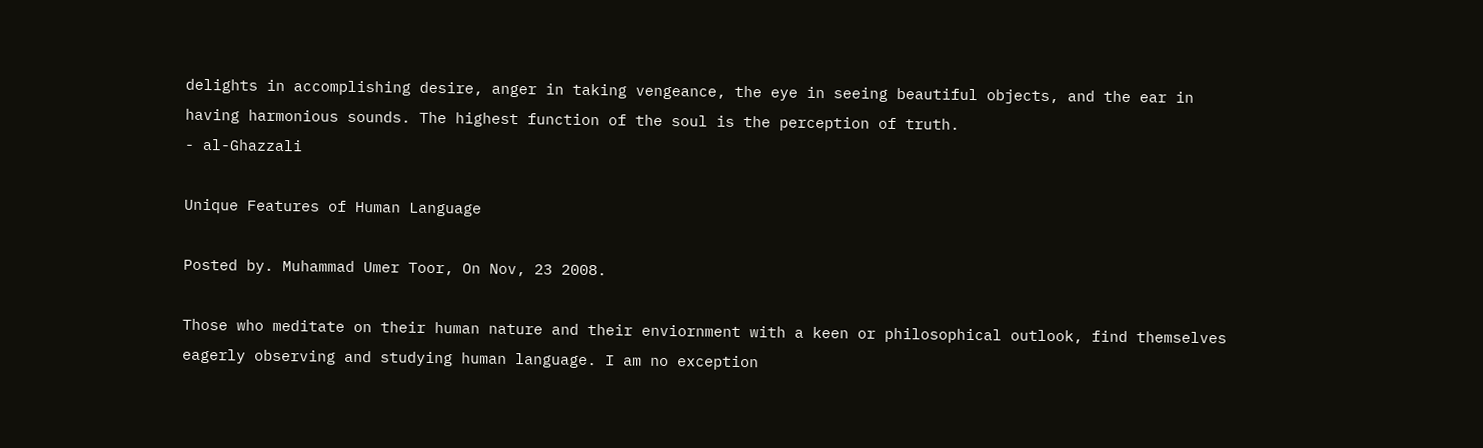delights in accomplishing desire, anger in taking vengeance, the eye in seeing beautiful objects, and the ear in having harmonious sounds. The highest function of the soul is the perception of truth.
- al-Ghazzali

Unique Features of Human Language

Posted by. Muhammad Umer Toor, On Nov, 23 2008.

Those who meditate on their human nature and their enviornment with a keen or philosophical outlook, find themselves eagerly observing and studying human language. I am no exception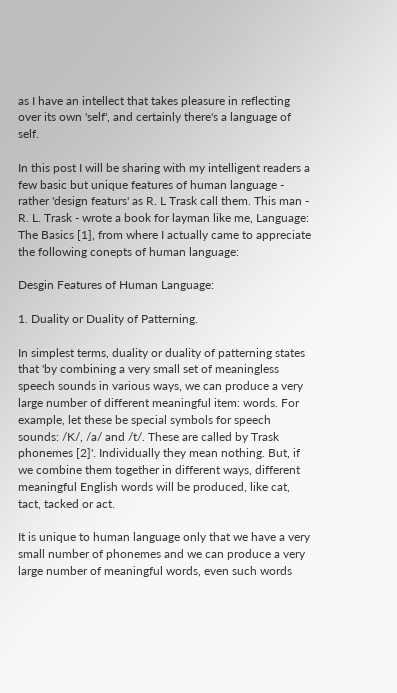as I have an intellect that takes pleasure in reflecting over its own 'self', and certainly there's a language of self.

In this post I will be sharing with my intelligent readers a few basic but unique features of human language - rather 'design featurs' as R. L Trask call them. This man - R. L. Trask - wrote a book for layman like me, Language: The Basics [1], from where I actually came to appreciate the following conepts of human language:

Desgin Features of Human Language:

1. Duality or Duality of Patterning.

In simplest terms, duality or duality of patterning states that 'by combining a very small set of meaningless speech sounds in various ways, we can produce a very large number of different meaningful item: words. For example, let these be special symbols for speech sounds: /K/, /a/ and /t/. These are called by Trask phonemes [2]'. Individually they mean nothing. But, if we combine them together in different ways, different meaningful English words will be produced, like cat, tact, tacked or act.

It is unique to human language only that we have a very small number of phonemes and we can produce a very large number of meaningful words, even such words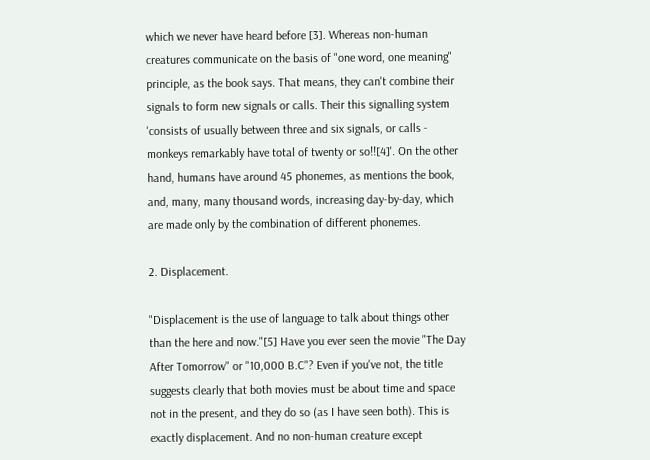which we never have heard before [3]. Whereas non-human creatures communicate on the basis of "one word, one meaning" principle, as the book says. That means, they can't combine their signals to form new signals or calls. Their this signalling system 'consists of usually between three and six signals, or calls - monkeys remarkably have total of twenty or so!![4]'. On the other hand, humans have around 45 phonemes, as mentions the book, and, many, many thousand words, increasing day-by-day, which are made only by the combination of different phonemes.

2. Displacement.

"Displacement is the use of language to talk about things other than the here and now."[5] Have you ever seen the movie "The Day After Tomorrow" or "10,000 B.C"? Even if you've not, the title suggests clearly that both movies must be about time and space not in the present, and they do so (as I have seen both). This is exactly displacement. And no non-human creature except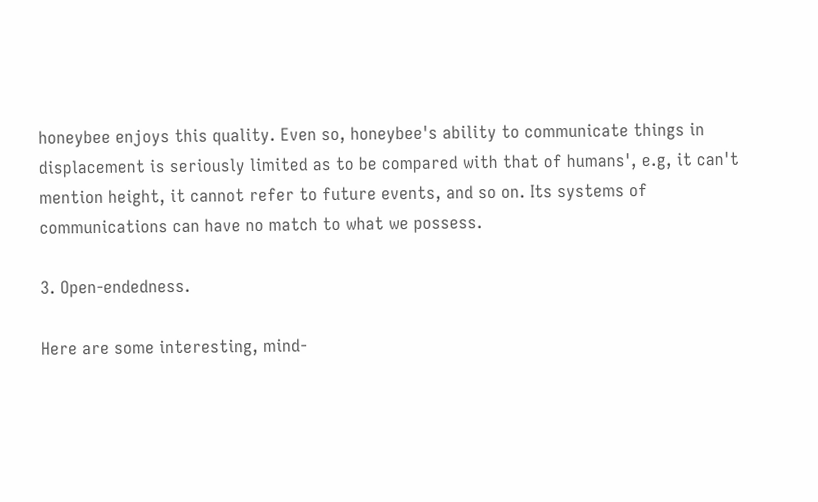honeybee enjoys this quality. Even so, honeybee's ability to communicate things in displacement is seriously limited as to be compared with that of humans', e.g, it can't mention height, it cannot refer to future events, and so on. Its systems of communications can have no match to what we possess.

3. Open-endedness.

Here are some interesting, mind-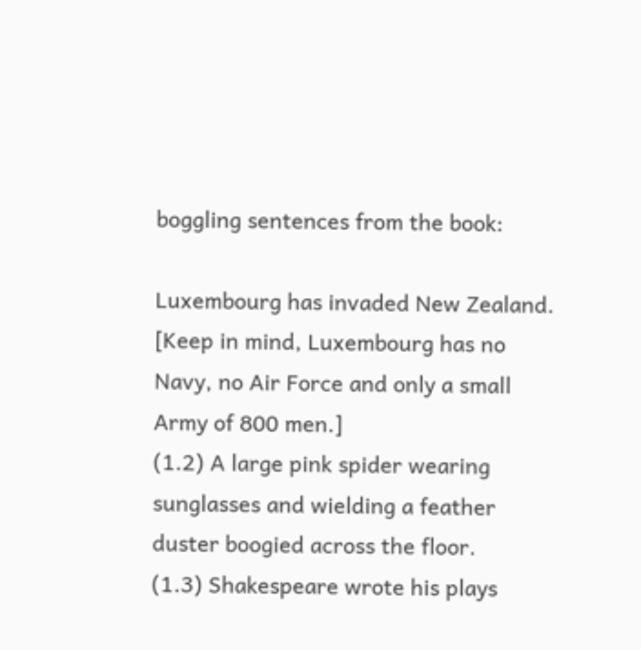boggling sentences from the book:

Luxembourg has invaded New Zealand. [Keep in mind, Luxembourg has no Navy, no Air Force and only a small Army of 800 men.]
(1.2) A large pink spider wearing sunglasses and wielding a feather duster boogied across the floor.
(1.3) Shakespeare wrote his plays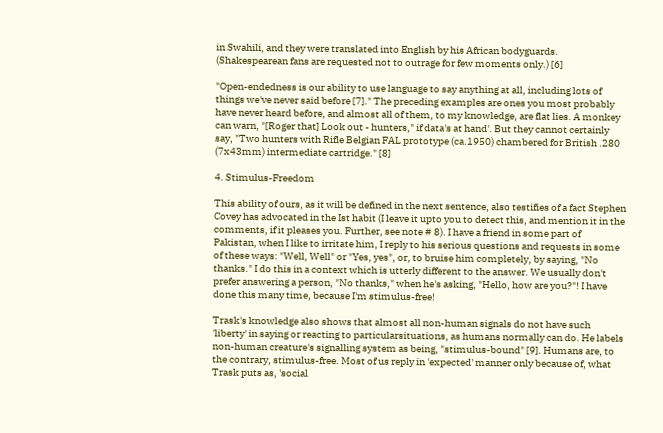in Swahili, and they were translated into English by his African bodyguards. (Shakespearean fans are requested not to outrage for few moments only.) [6]

"Open-endedness is our ability to use language to say anything at all, including lots of things we've never said before [7]." The preceding examples are ones you most probably have never heard before, and almost all of them, to my knowledge, are flat lies. A monkey can warn, "[Roger that] Look out - hunters," if data's at hand'. But they cannot certainly say, "Two hunters with Rifle Belgian FAL prototype (ca.1950) chambered for British .280 (7x43mm) intermediate cartridge." [8]

4. Stimulus-Freedom

This ability of ours, as it will be defined in the next sentence, also testifies of a fact Stephen Covey has advocated in the Ist habit (I leave it upto you to detect this, and mention it in the comments, if it pleases you. Further, see note # 8). I have a friend in some part of
Pakistan, when I like to irritate him, I reply to his serious questions and requests in some of these ways: "Well, Well" or "Yes, yes", or, to bruise him completely, by saying, "No thanks." I do this in a context which is utterly different to the answer. We usually don't prefer answering a person, "No thanks," when he's asking, "Hello, how are you?"! I have done this many time, because I'm stimulus-free!

Trask's knowledge also shows that almost all non-human signals do not have such 'liberty' in saying or reacting to particularsituations, as humans normally can do. He labels non-human creature's signalling system as being, "stimulus-bound" [9]. Humans are, to the contrary, stimulus-free. Most of us reply in 'expected' manner only because of, what Trask puts as, 'social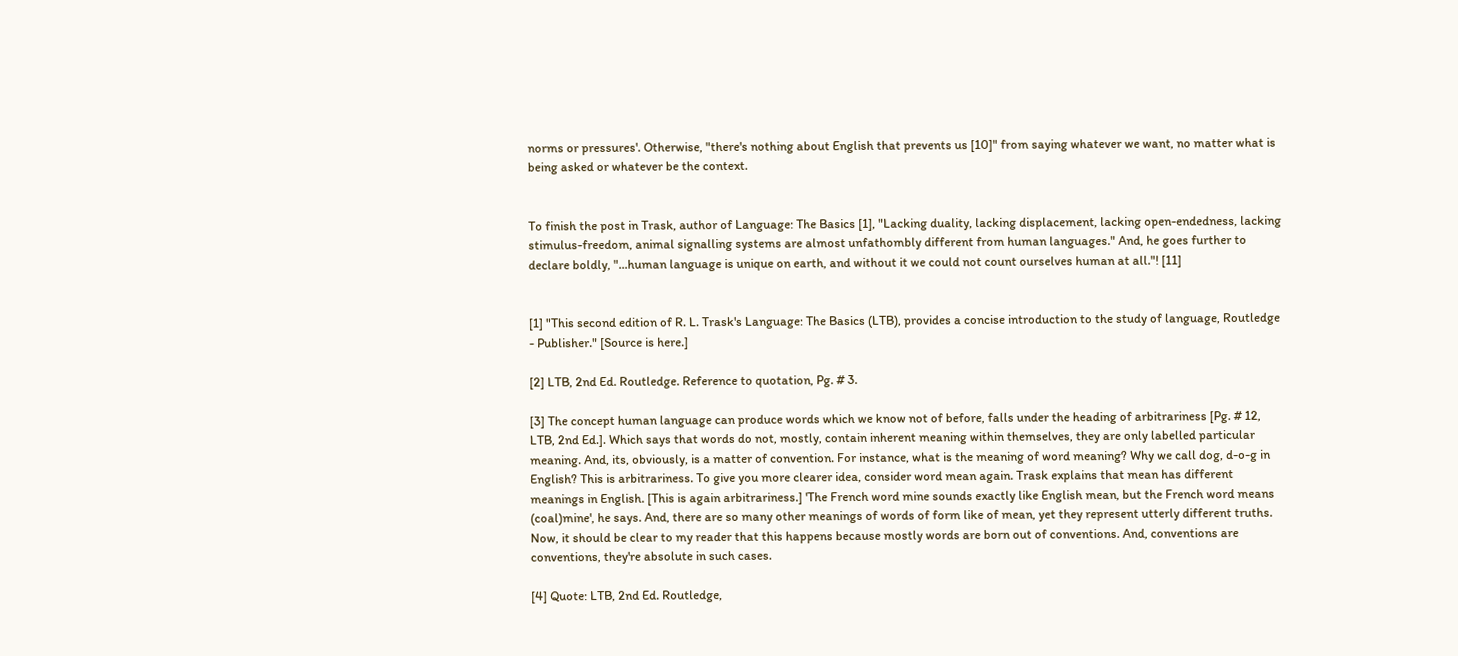norms or pressures'. Otherwise, "there's nothing about English that prevents us [10]" from saying whatever we want, no matter what is being asked or whatever be the context.


To finish the post in Trask, author of Language: The Basics [1], "Lacking duality, lacking displacement, lacking open-endedness, lacking stimulus-freedom, animal signalling systems are almost unfathombly different from human languages." And, he goes further to declare boldly, "...human language is unique on earth, and without it we could not count ourselves human at all."! [11]


[1] "This second edition of R. L. Trask's Language: The Basics (LTB), provides a concise introduction to the study of language, Routledge - Publisher." [Source is here.]

[2] LTB, 2nd Ed. Routledge. Reference to quotation, Pg. # 3.

[3] The concept human language can produce words which we know not of before, falls under the heading of arbitrariness [Pg. # 12, LTB, 2nd Ed.]. Which says that words do not, mostly, contain inherent meaning within themselves, they are only labelled particular meaning. And, its, obviously, is a matter of convention. For instance, what is the meaning of word meaning? Why we call dog, d-o-g in English? This is arbitrariness. To give you more clearer idea, consider word mean again. Trask explains that mean has different meanings in English. [This is again arbitrariness.] 'The French word mine sounds exactly like English mean, but the French word means (coal)mine', he says. And, there are so many other meanings of words of form like of mean, yet they represent utterly different truths. Now, it should be clear to my reader that this happens because mostly words are born out of conventions. And, conventions are conventions, they're absolute in such cases.

[4] Quote: LTB, 2nd Ed. Routledge,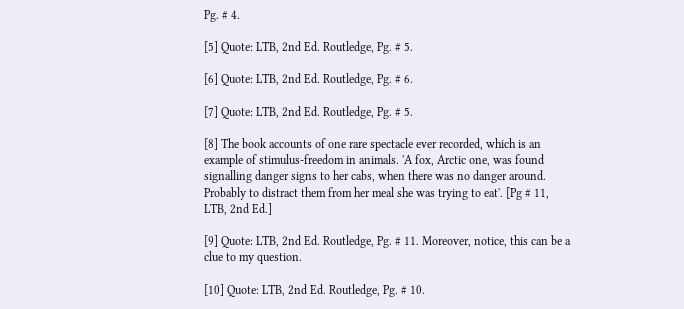Pg. # 4.

[5] Quote: LTB, 2nd Ed. Routledge, Pg. # 5.

[6] Quote: LTB, 2nd Ed. Routledge, Pg. # 6.

[7] Quote: LTB, 2nd Ed. Routledge, Pg. # 5.

[8] The book accounts of one rare spectacle ever recorded, which is an example of stimulus-freedom in animals. 'A fox, Arctic one, was found signalling danger signs to her cabs, when there was no danger around. Probably to distract them from her meal she was trying to eat'. [Pg # 11, LTB, 2nd Ed.]

[9] Quote: LTB, 2nd Ed. Routledge, Pg. # 11. Moreover, notice, this can be a clue to my question.

[10] Quote: LTB, 2nd Ed. Routledge, Pg. # 10.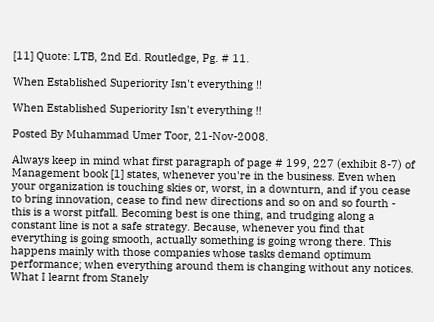[11] Quote: LTB, 2nd Ed. Routledge, Pg. # 11.

When Established Superiority Isn't everything !!

When Established Superiority Isn't everything !!

Posted By Muhammad Umer Toor, 21-Nov-2008.

Always keep in mind what first paragraph of page # 199, 227 (exhibit 8-7) of Management book [1] states, whenever you're in the business. Even when your organization is touching skies or, worst, in a downturn, and if you cease to bring innovation, cease to find new directions and so on and so fourth - this is a worst pitfall. Becoming best is one thing, and trudging along a constant line is not a safe strategy. Because, whenever you find that everything is going smooth, actually something is going wrong there. This happens mainly with those companies whose tasks demand optimum performance; when everything around them is changing without any notices. What I learnt from Stanely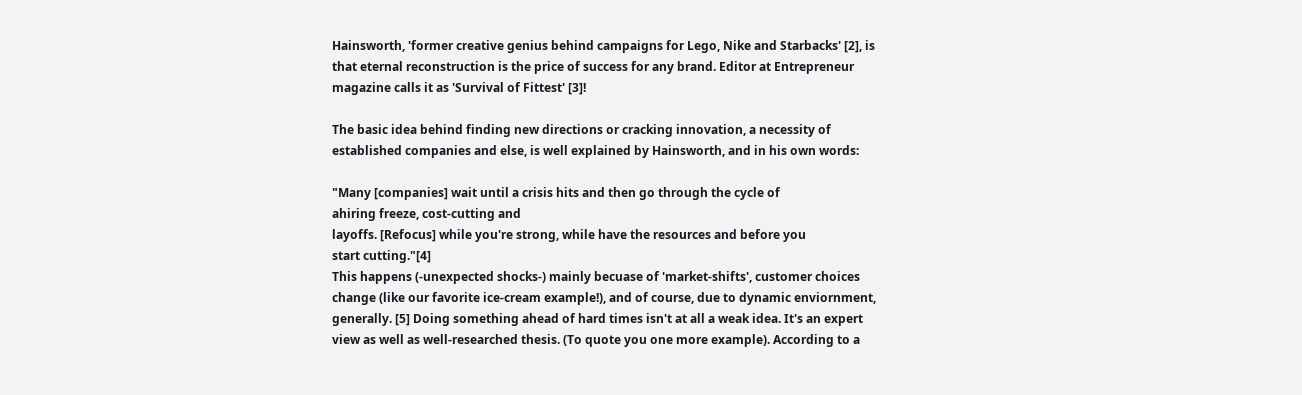Hainsworth, 'former creative genius behind campaigns for Lego, Nike and Starbacks' [2], is that eternal reconstruction is the price of success for any brand. Editor at Entrepreneur magazine calls it as 'Survival of Fittest' [3]!

The basic idea behind finding new directions or cracking innovation, a necessity of established companies and else, is well explained by Hainsworth, and in his own words:

"Many [companies] wait until a crisis hits and then go through the cycle of
ahiring freeze, cost-cutting and
layoffs. [Refocus] while you're strong, while have the resources and before you
start cutting."[4]
This happens (-unexpected shocks-) mainly becuase of 'market-shifts', customer choices change (like our favorite ice-cream example!), and of course, due to dynamic enviornment, generally. [5] Doing something ahead of hard times isn't at all a weak idea. It's an expert view as well as well-researched thesis. (To quote you one more example). According to a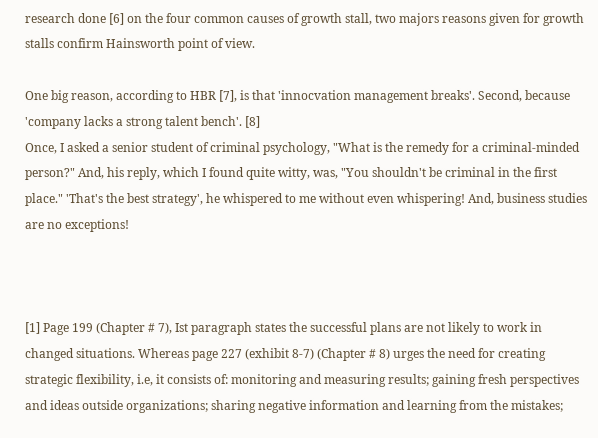research done [6] on the four common causes of growth stall, two majors reasons given for growth stalls confirm Hainsworth point of view.

One big reason, according to HBR [7], is that 'innocvation management breaks'. Second, because 'company lacks a strong talent bench'. [8]
Once, I asked a senior student of criminal psychology, "What is the remedy for a criminal-minded person?" And, his reply, which I found quite witty, was, "You shouldn't be criminal in the first place." 'That's the best strategy', he whispered to me without even whispering! And, business studies are no exceptions!



[1] Page 199 (Chapter # 7), Ist paragraph states the successful plans are not likely to work in changed situations. Whereas page 227 (exhibit 8-7) (Chapter # 8) urges the need for creating strategic flexibility, i.e, it consists of: monitoring and measuring results; gaining fresh perspectives and ideas outside organizations; sharing negative information and learning from the mistakes;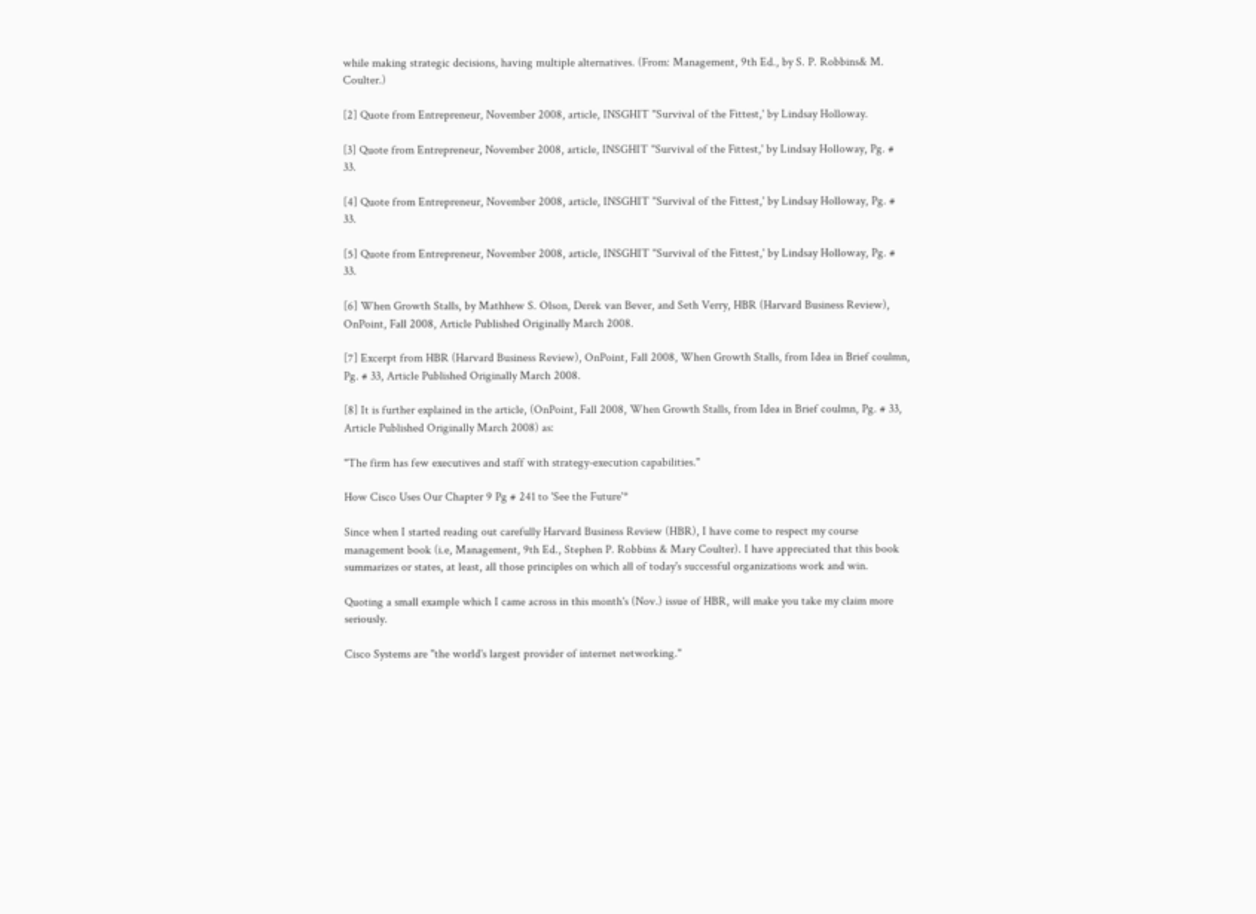while making strategic decisions, having multiple alternatives. (From: Management, 9th Ed., by S. P. Robbins& M. Coulter.)

[2] Quote from Entrepreneur, November 2008, article, INSGHIT "Survival of the Fittest,' by Lindsay Holloway.

[3] Quote from Entrepreneur, November 2008, article, INSGHIT "Survival of the Fittest,' by Lindsay Holloway, Pg. # 33.

[4] Quote from Entrepreneur, November 2008, article, INSGHIT "Survival of the Fittest,' by Lindsay Holloway, Pg. # 33.

[5] Quote from Entrepreneur, November 2008, article, INSGHIT "Survival of the Fittest,' by Lindsay Holloway, Pg. # 33.

[6] When Growth Stalls, by Mathhew S. Olson, Derek van Bever, and Seth Verry, HBR (Harvard Business Review), OnPoint, Fall 2008, Article Published Originally March 2008.

[7] Excerpt from HBR (Harvard Business Review), OnPoint, Fall 2008, When Growth Stalls, from Idea in Brief coulmn, Pg. # 33, Article Published Originally March 2008.

[8] It is further explained in the article, (OnPoint, Fall 2008, When Growth Stalls, from Idea in Brief coulmn, Pg. # 33, Article Published Originally March 2008) as:

"The firm has few executives and staff with strategy-execution capabilities."

How Cisco Uses Our Chapter 9 Pg # 241 to 'See the Future'*

Since when I started reading out carefully Harvard Business Review (HBR), I have come to respect my course management book (i.e, Management, 9th Ed., Stephen P. Robbins & Mary Coulter). I have appreciated that this book summarizes or states, at least, all those principles on which all of today's successful organizations work and win.

Quoting a small example which I came across in this month's (Nov.) issue of HBR, will make you take my claim more seriously.

Cisco Systems are "the world's largest provider of internet networking."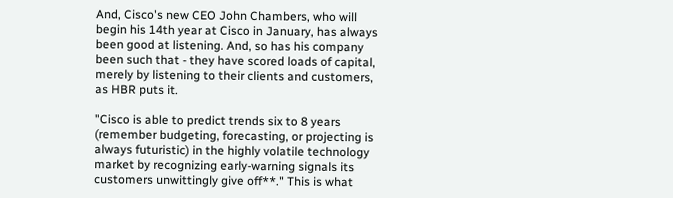And, Cisco's new CEO John Chambers, who will begin his 14th year at Cisco in January, has always been good at listening. And, so has his company been such that - they have scored loads of capital, merely by listening to their clients and customers, as HBR puts it.

"Cisco is able to predict trends six to 8 years (remember budgeting, forecasting, or projecting is always futuristic) in the highly volatile technology market by recognizing early-warning signals its customers unwittingly give off**." This is what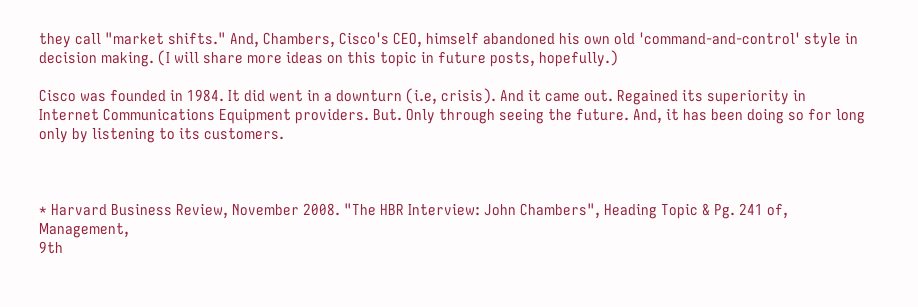they call "market shifts." And, Chambers, Cisco's CEO, himself abandoned his own old 'command-and-control' style in decision making. (I will share more ideas on this topic in future posts, hopefully.)

Cisco was founded in 1984. It did went in a downturn (i.e, crisis). And it came out. Regained its superiority in Internet Communications Equipment providers. But. Only through seeing the future. And, it has been doing so for long only by listening to its customers.



* Harvard Business Review, November 2008. "The HBR Interview: John Chambers", Heading Topic & Pg. 241 of, Management,
9th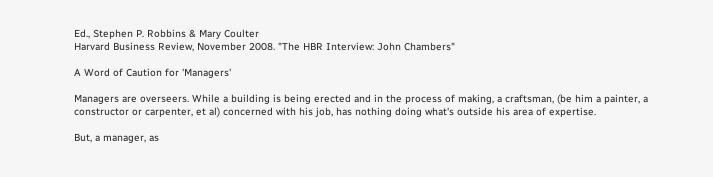Ed., Stephen P. Robbins & Mary Coulter
Harvard Business Review, November 2008. "The HBR Interview: John Chambers"

A Word of Caution for 'Managers'

Managers are overseers. While a building is being erected and in the process of making, a craftsman, (be him a painter, a constructor or carpenter, et al) concerned with his job, has nothing doing what's outside his area of expertise.

But, a manager, as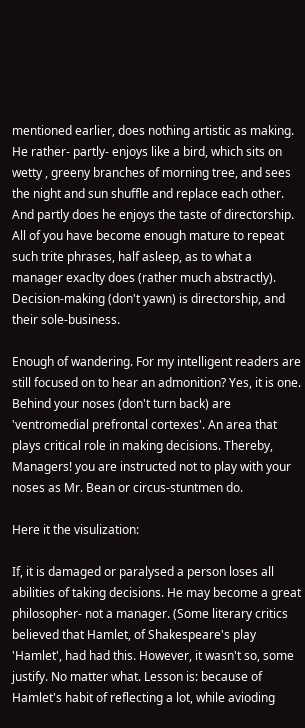mentioned earlier, does nothing artistic as making. He rather- partly- enjoys like a bird, which sits on wetty , greeny branches of morning tree, and sees the night and sun shuffle and replace each other. And partly does he enjoys the taste of directorship. All of you have become enough mature to repeat such trite phrases, half asleep, as to what a manager exaclty does (rather much abstractly). Decision-making (don't yawn) is directorship, and their sole-business.

Enough of wandering. For my intelligent readers are still focused on to hear an admonition? Yes, it is one.
Behind your noses (don't turn back) are 'ventromedial prefrontal cortexes'. An area that plays critical role in making decisions. Thereby, Managers! you are instructed not to play with your noses as Mr. Bean or circus-stuntmen do.

Here it the visulization:

If, it is damaged or paralysed a person loses all abilities of taking decisions. He may become a great philosopher- not a manager. (Some literary critics believed that Hamlet, of Shakespeare's play 'Hamlet', had had this. However, it wasn't so, some justify. No matter what. Lesson is: because of Hamlet's habit of reflecting a lot, while avioding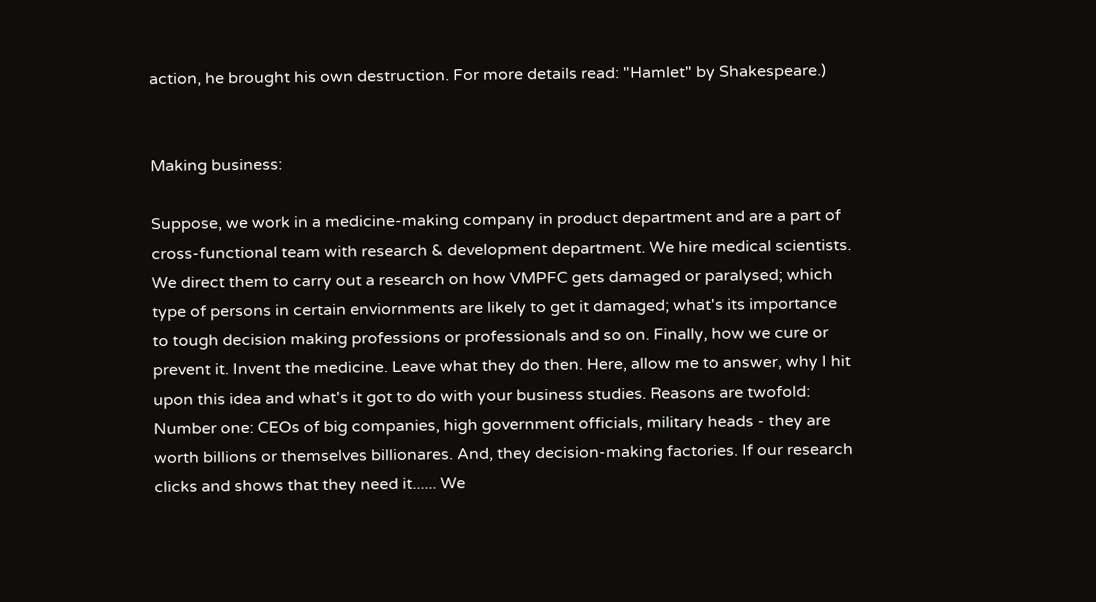action, he brought his own destruction. For more details read: "Hamlet" by Shakespeare.)


Making business:

Suppose, we work in a medicine-making company in product department and are a part of cross-functional team with research & development department. We hire medical scientists. We direct them to carry out a research on how VMPFC gets damaged or paralysed; which type of persons in certain enviornments are likely to get it damaged; what's its importance to tough decision making professions or professionals and so on. Finally, how we cure or prevent it. Invent the medicine. Leave what they do then. Here, allow me to answer, why I hit upon this idea and what's it got to do with your business studies. Reasons are twofold:
Number one: CEOs of big companies, high government officials, military heads - they are worth billions or themselves billionares. And, they decision-making factories. If our research clicks and shows that they need it...... We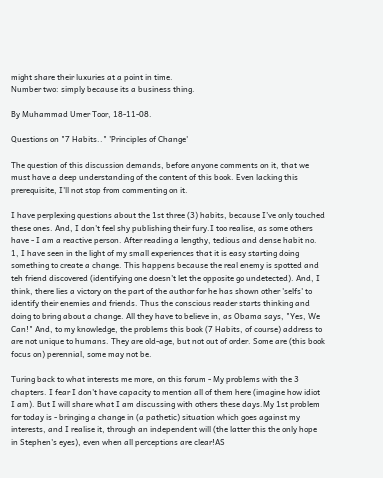might share their luxuries at a point in time.
Number two: simply because its a business thing.

By Muhammad Umer Toor, 18-11-08.

Questions on "7 Habits.." 'Principles of Change'

The question of this discussion demands, before anyone comments on it, that we must have a deep understanding of the content of this book. Even lacking this prerequisite, I'll not stop from commenting on it.

I have perplexing questions about the 1st three (3) habits, because I've only touched these ones. And, I don't feel shy publishing their fury.I too realise, as some others have - I am a reactive person. After reading a lengthy, tedious and dense habit no. 1, I have seen in the light of my small experiences that it is easy starting doing something to create a change. This happens because the real enemy is spotted and teh friend discovered (identifying one doesn't let the opposite go undetected). And, I think, there lies a victory on the part of the author for he has shown other 'selfs' to identify their enemies and friends. Thus the conscious reader starts thinking and doing to bring about a change. All they have to believe in, as Obama says, "Yes, We Can!" And, to my knowledge, the problems this book (7 Habits, of course) address to are not unique to humans. They are old-age, but not out of order. Some are (this book focus on) perennial, some may not be.

Turing back to what interests me more, on this forum - My problems with the 3 chapters. I fear I don't have capacity to mention all of them here (imagine how idiot I am). But I will share what I am discussing with others these days.My 1st problem for today is - bringing a change in (a pathetic) situation which goes against my interests, and I realise it, through an independent will (the latter this the only hope in Stephen's eyes), even when all perceptions are clear!AS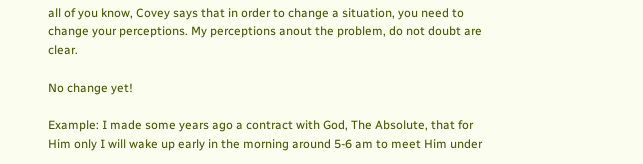all of you know, Covey says that in order to change a situation, you need to change your perceptions. My perceptions anout the problem, do not doubt are clear.

No change yet!

Example: I made some years ago a contract with God, The Absolute, that for Him only I will wake up early in the morning around 5-6 am to meet Him under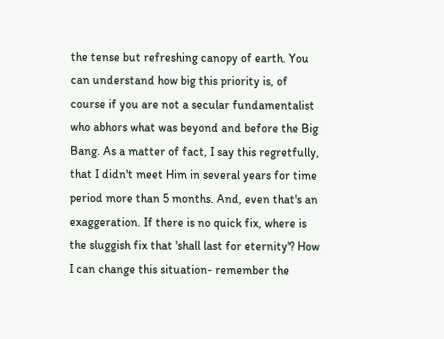the tense but refreshing canopy of earth. You can understand how big this priority is, of course if you are not a secular fundamentalist who abhors what was beyond and before the Big Bang. As a matter of fact, I say this regretfully, that I didn't meet Him in several years for time period more than 5 months. And, even that's an exaggeration. If there is no quick fix, where is the sluggish fix that 'shall last for eternity'? How I can change this situation- remember the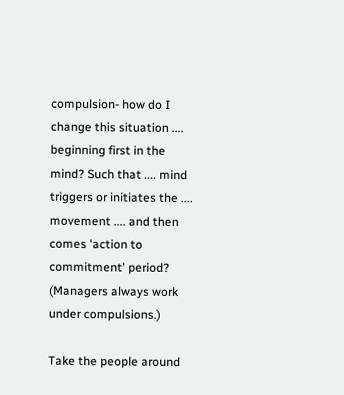compulsion- how do I change this situation .... beginning first in the mind? Such that .... mind triggers or initiates the .... movement .... and then comes 'action to commitment' period? (Managers always work under compulsions.)

Take the people around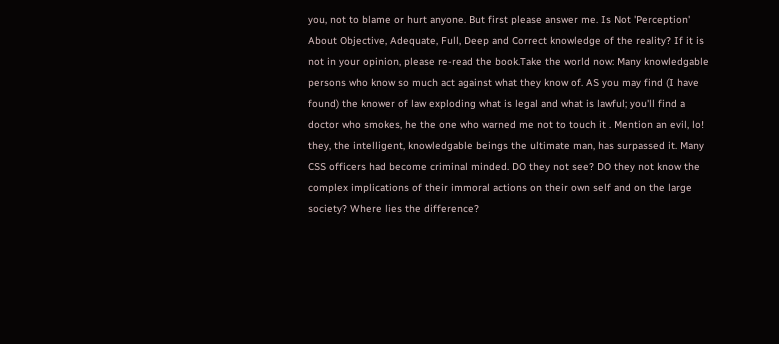you, not to blame or hurt anyone. But first please answer me. Is Not 'Perception' About Objective, Adequate, Full, Deep and Correct knowledge of the reality? If it is not in your opinion, please re-read the book.Take the world now: Many knowledgable persons who know so much act against what they know of. AS you may find (I have found) the knower of law exploding what is legal and what is lawful; you'll find a doctor who smokes, he the one who warned me not to touch it . Mention an evil, lo! they, the intelligent, knowledgable beings the ultimate man, has surpassed it. Many CSS officers had become criminal minded. DO they not see? DO they not know the complex implications of their immoral actions on their own self and on the large society? Where lies the difference?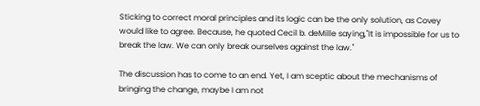Sticking to correct moral principles and its logic can be the only solution, as Covey would like to agree. Because, he quoted Cecil b. deMille saying,"It is impossible for us to break the law. We can only break ourselves against the law."

The discussion has to come to an end. Yet, I am sceptic about the mechanisms of bringing the change, maybe I am not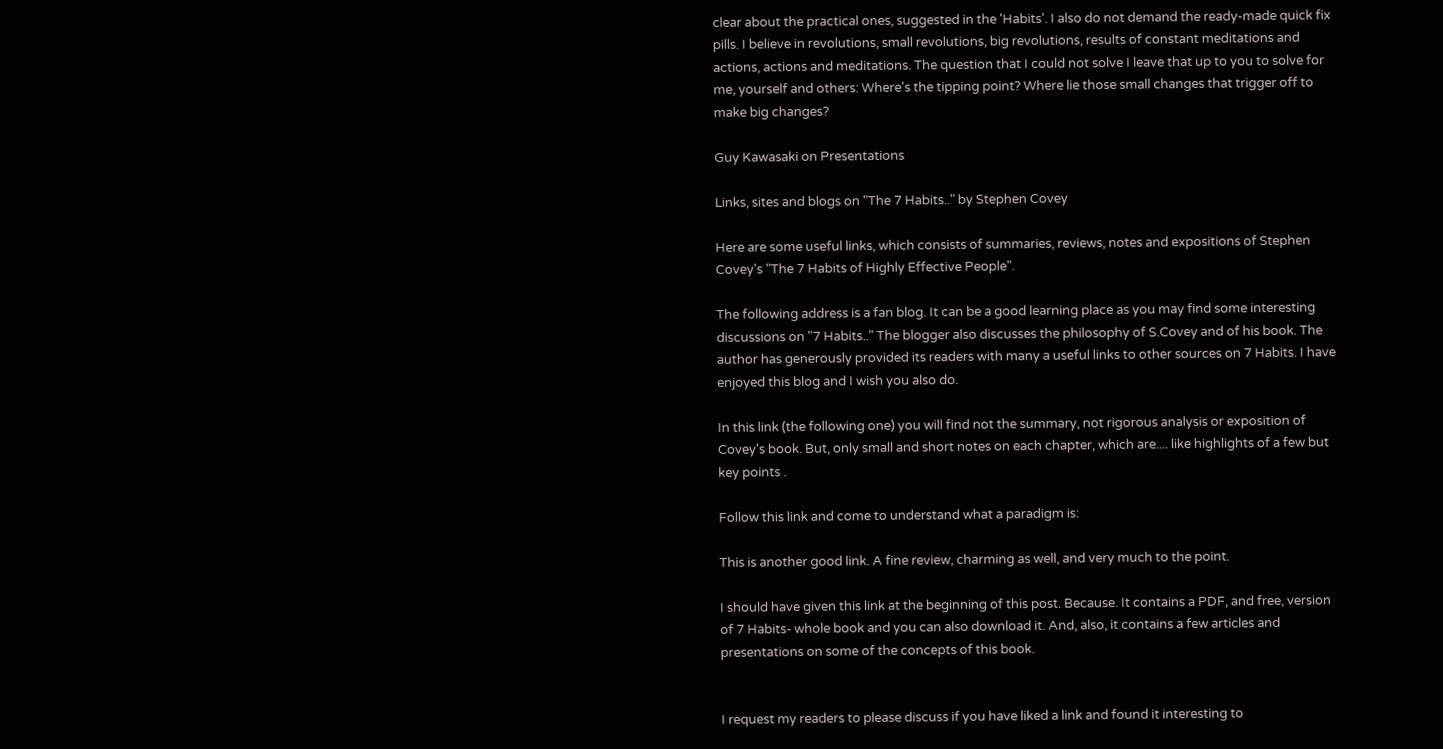clear about the practical ones, suggested in the 'Habits'. I also do not demand the ready-made quick fix pills. I believe in revolutions, small revolutions, big revolutions, results of constant meditations and actions, actions and meditations. The question that I could not solve I leave that up to you to solve for me, yourself and others: Where's the tipping point? Where lie those small changes that trigger off to make big changes?

Guy Kawasaki on Presentations

Links, sites and blogs on "The 7 Habits.." by Stephen Covey

Here are some useful links, which consists of summaries, reviews, notes and expositions of Stephen Covey's "The 7 Habits of Highly Effective People".

The following address is a fan blog. It can be a good learning place as you may find some interesting discussions on "7 Habits.." The blogger also discusses the philosophy of S.Covey and of his book. The author has generously provided its readers with many a useful links to other sources on 7 Habits. I have enjoyed this blog and I wish you also do.

In this link (the following one) you will find not the summary, not rigorous analysis or exposition of Covey's book. But, only small and short notes on each chapter, which are.... like highlights of a few but key points .

Follow this link and come to understand what a paradigm is:

This is another good link. A fine review, charming as well, and very much to the point.

I should have given this link at the beginning of this post. Because. It contains a PDF, and free, version of 7 Habits- whole book and you can also download it. And, also, it contains a few articles and presentations on some of the concepts of this book.


I request my readers to please discuss if you have liked a link and found it interesting to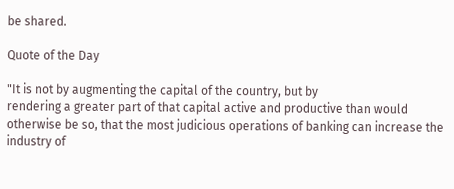be shared.

Quote of the Day

"It is not by augmenting the capital of the country, but by
rendering a greater part of that capital active and productive than would
otherwise be so, that the most judicious operations of banking can increase the
industry of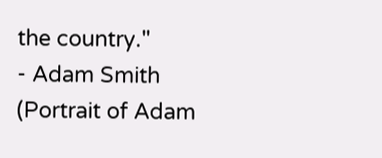the country."
- Adam Smith
(Portrait of Adam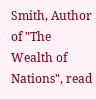Smith, Author of "The Wealth of Nations", read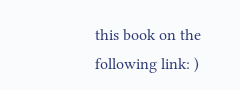this book on the following link: )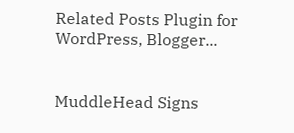Related Posts Plugin for WordPress, Blogger...


MuddleHead Signs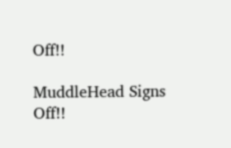Off!!

MuddleHead Signs Off!!